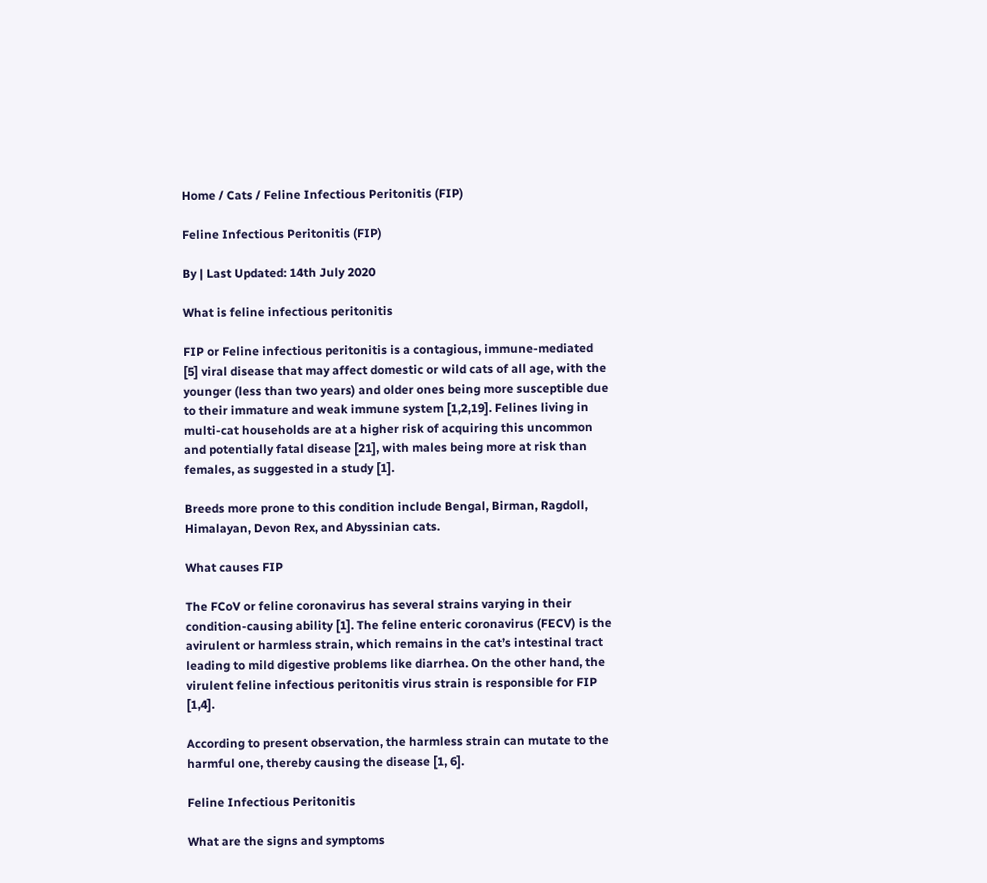Home / Cats / Feline Infectious Peritonitis (FIP)

Feline Infectious Peritonitis (FIP)

By | Last Updated: 14th July 2020

What is feline infectious peritonitis

FIP or Feline infectious peritonitis is a contagious, immune-mediated [5] viral disease that may affect domestic or wild cats of all age, with the younger (less than two years) and older ones being more susceptible due to their immature and weak immune system [1,2,19]. Felines living in multi-cat households are at a higher risk of acquiring this uncommon and potentially fatal disease [21], with males being more at risk than females, as suggested in a study [1].

Breeds more prone to this condition include Bengal, Birman, Ragdoll, Himalayan, Devon Rex, and Abyssinian cats.

What causes FIP

The FCoV or feline coronavirus has several strains varying in their condition-causing ability [1]. The feline enteric coronavirus (FECV) is the avirulent or harmless strain, which remains in the cat’s intestinal tract leading to mild digestive problems like diarrhea. On the other hand, the virulent feline infectious peritonitis virus strain is responsible for FIP  [1,4].

According to present observation, the harmless strain can mutate to the harmful one, thereby causing the disease [1, 6].

Feline Infectious Peritonitis

What are the signs and symptoms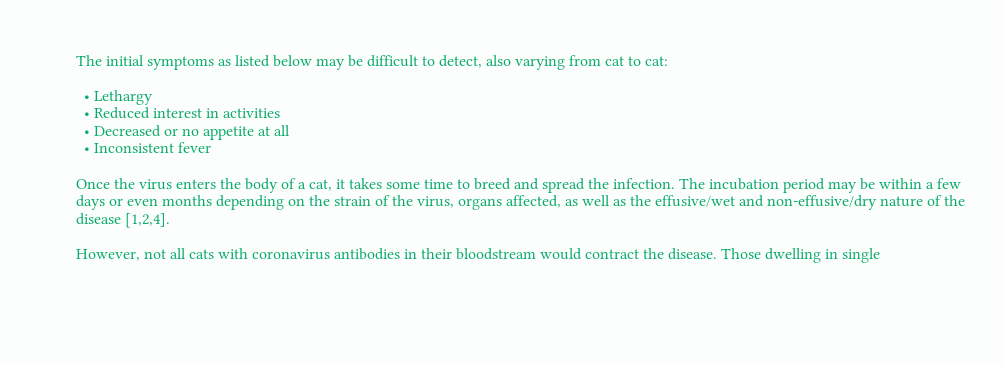The initial symptoms as listed below may be difficult to detect, also varying from cat to cat:

  • Lethargy
  • Reduced interest in activities
  • Decreased or no appetite at all
  • Inconsistent fever

Once the virus enters the body of a cat, it takes some time to breed and spread the infection. The incubation period may be within a few days or even months depending on the strain of the virus, organs affected, as well as the effusive/wet and non-effusive/dry nature of the disease [1,2,4].

However, not all cats with coronavirus antibodies in their bloodstream would contract the disease. Those dwelling in single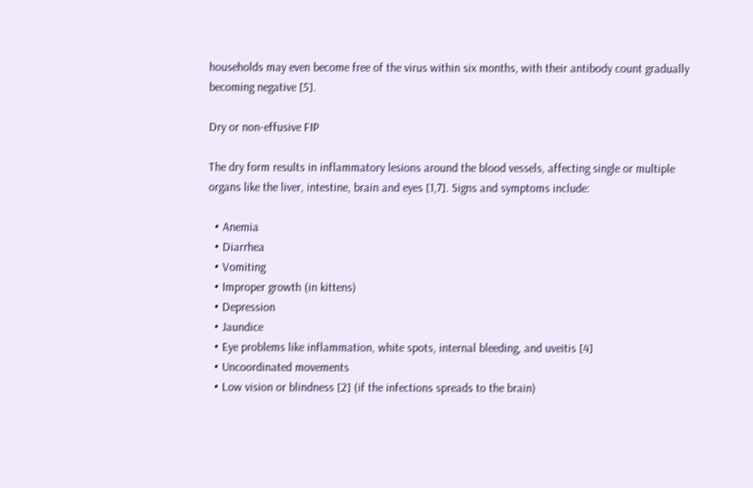households may even become free of the virus within six months, with their antibody count gradually becoming negative [5].

Dry or non-effusive FIP

The dry form results in inflammatory lesions around the blood vessels, affecting single or multiple organs like the liver, intestine, brain and eyes [1,7]. Signs and symptoms include:

  • Anemia
  • Diarrhea
  • Vomiting
  • Improper growth (in kittens)
  • Depression
  • Jaundice
  • Eye problems like inflammation, white spots, internal bleeding, and uveitis [4]
  • Uncoordinated movements
  • Low vision or blindness [2] (if the infections spreads to the brain)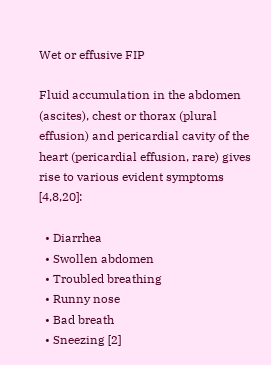Wet or effusive FIP

Fluid accumulation in the abdomen (ascites), chest or thorax (plural effusion) and pericardial cavity of the heart (pericardial effusion, rare) gives rise to various evident symptoms [4,8,20]:

  • Diarrhea
  • Swollen abdomen
  • Troubled breathing
  • Runny nose
  • Bad breath
  • Sneezing [2]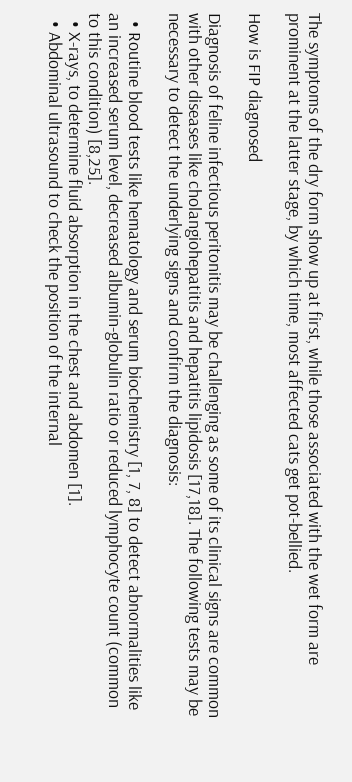The symptoms of the dry form show up at first, while those associated with the wet form are prominent at the latter stage, by which time, most affected cats get pot-bellied.

How is FIP diagnosed

Diagnosis of feline infectious peritonitis may be challenging as some of its clinical signs are common with other diseases like cholangiohepatitis and hepatitis lipidosis [17,18]. The following tests may be necessary to detect the underlying signs and confirm the diagnosis:

  • Routine blood tests like hematology and serum biochemistry [1, 7, 8] to detect abnormalities like an increased serum level, decreased albumin-globulin ratio or reduced lymphocyte count (common to this condition) [8,25].
  • X-rays, to determine fluid absorption in the chest and abdomen [1].
  • Abdominal ultrasound to check the position of the internal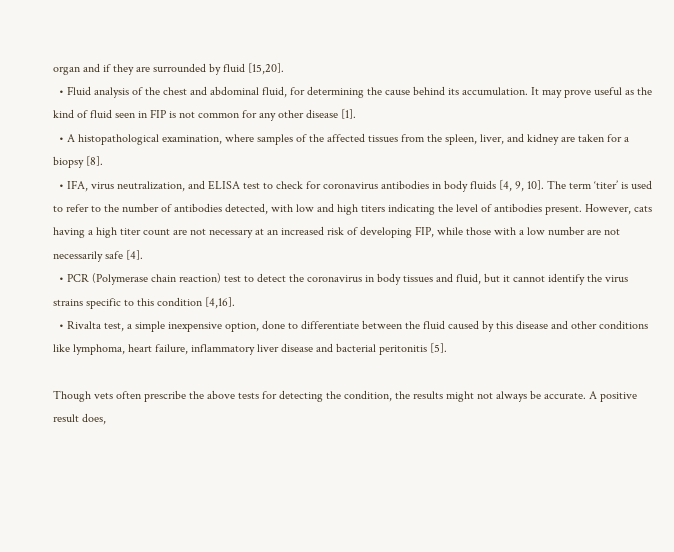organ and if they are surrounded by fluid [15,20].
  • Fluid analysis of the chest and abdominal fluid, for determining the cause behind its accumulation. It may prove useful as the kind of fluid seen in FIP is not common for any other disease [1].
  • A histopathological examination, where samples of the affected tissues from the spleen, liver, and kidney are taken for a biopsy [8].
  • IFA, virus neutralization, and ELISA test to check for coronavirus antibodies in body fluids [4, 9, 10]. The term ‘titer’ is used to refer to the number of antibodies detected, with low and high titers indicating the level of antibodies present. However, cats having a high titer count are not necessary at an increased risk of developing FIP, while those with a low number are not necessarily safe [4].
  • PCR (Polymerase chain reaction) test to detect the coronavirus in body tissues and fluid, but it cannot identify the virus strains specific to this condition [4,16].
  • Rivalta test, a simple inexpensive option, done to differentiate between the fluid caused by this disease and other conditions like lymphoma, heart failure, inflammatory liver disease and bacterial peritonitis [5].

Though vets often prescribe the above tests for detecting the condition, the results might not always be accurate. A positive result does,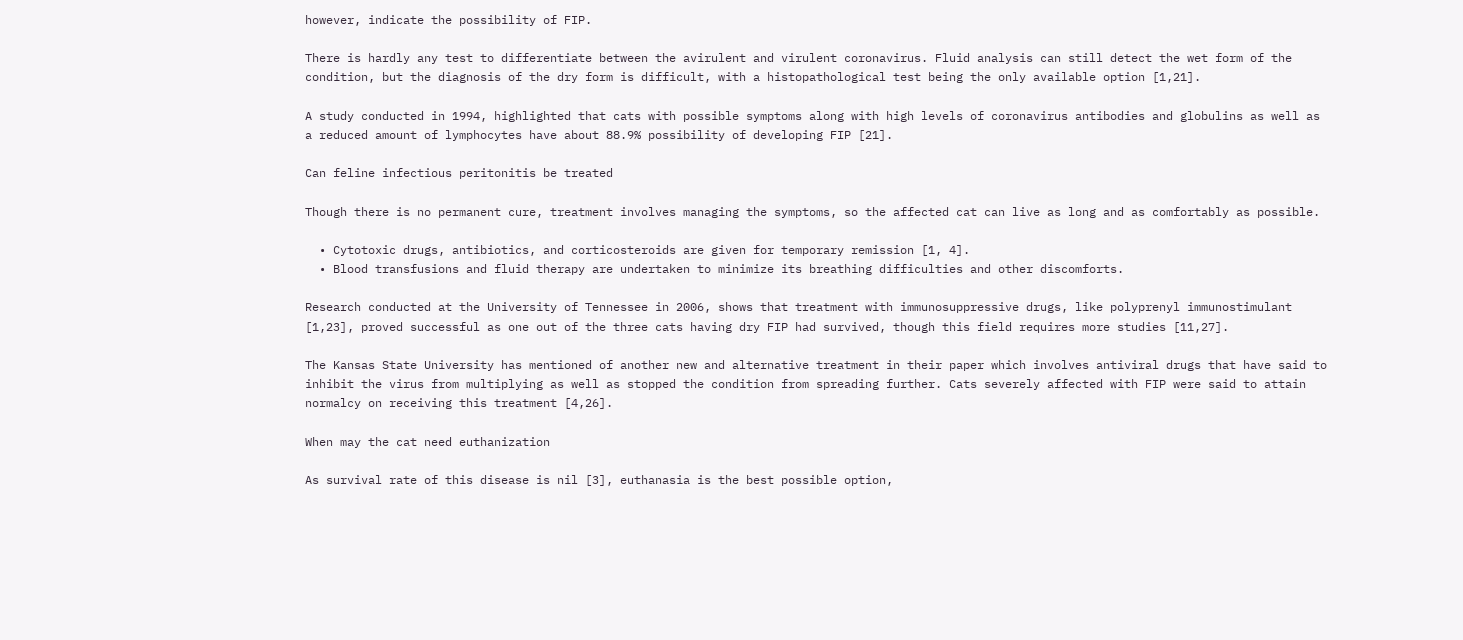however, indicate the possibility of FIP.

There is hardly any test to differentiate between the avirulent and virulent coronavirus. Fluid analysis can still detect the wet form of the condition, but the diagnosis of the dry form is difficult, with a histopathological test being the only available option [1,21].

A study conducted in 1994, highlighted that cats with possible symptoms along with high levels of coronavirus antibodies and globulins as well as a reduced amount of lymphocytes have about 88.9% possibility of developing FIP [21].

Can feline infectious peritonitis be treated

Though there is no permanent cure, treatment involves managing the symptoms, so the affected cat can live as long and as comfortably as possible.

  • Cytotoxic drugs, antibiotics, and corticosteroids are given for temporary remission [1, 4].
  • Blood transfusions and fluid therapy are undertaken to minimize its breathing difficulties and other discomforts.

Research conducted at the University of Tennessee in 2006, shows that treatment with immunosuppressive drugs, like polyprenyl immunostimulant [1,23], proved successful as one out of the three cats having dry FIP had survived, though this field requires more studies [11,27].

The Kansas State University has mentioned of another new and alternative treatment in their paper which involves antiviral drugs that have said to inhibit the virus from multiplying as well as stopped the condition from spreading further. Cats severely affected with FIP were said to attain normalcy on receiving this treatment [4,26].

When may the cat need euthanization

As survival rate of this disease is nil [3], euthanasia is the best possible option,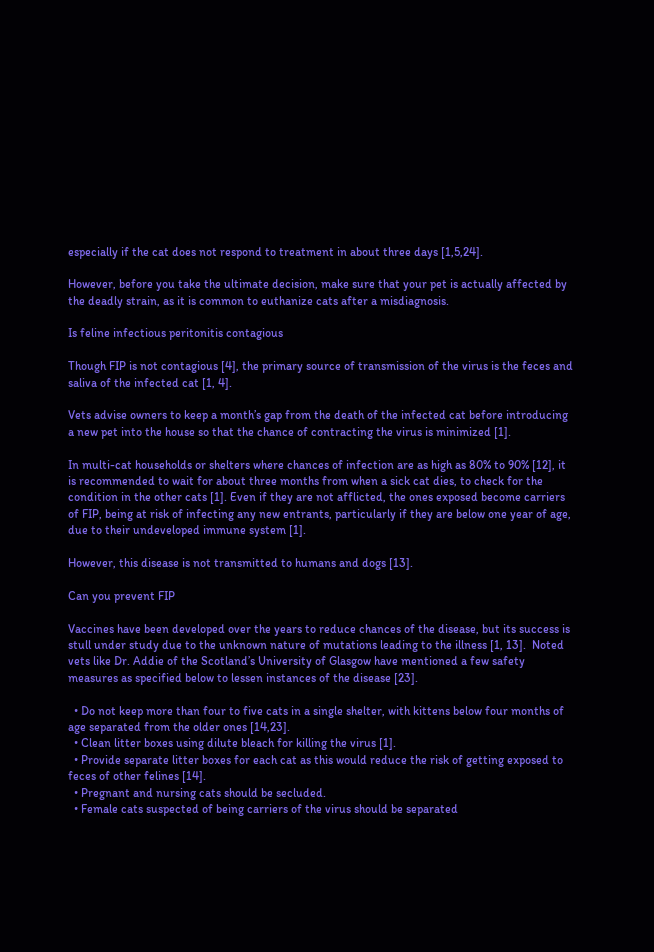especially if the cat does not respond to treatment in about three days [1,5,24].

However, before you take the ultimate decision, make sure that your pet is actually affected by the deadly strain, as it is common to euthanize cats after a misdiagnosis.

Is feline infectious peritonitis contagious

Though FIP is not contagious [4], the primary source of transmission of the virus is the feces and saliva of the infected cat [1, 4].

Vets advise owners to keep a month’s gap from the death of the infected cat before introducing a new pet into the house so that the chance of contracting the virus is minimized [1].

In multi-cat households or shelters where chances of infection are as high as 80% to 90% [12], it is recommended to wait for about three months from when a sick cat dies, to check for the condition in the other cats [1]. Even if they are not afflicted, the ones exposed become carriers of FIP, being at risk of infecting any new entrants, particularly if they are below one year of age, due to their undeveloped immune system [1].

However, this disease is not transmitted to humans and dogs [13].

Can you prevent FIP

Vaccines have been developed over the years to reduce chances of the disease, but its success is stull under study due to the unknown nature of mutations leading to the illness [1, 13].  Noted vets like Dr. Addie of the Scotland’s University of Glasgow have mentioned a few safety measures as specified below to lessen instances of the disease [23].

  • Do not keep more than four to five cats in a single shelter, with kittens below four months of age separated from the older ones [14,23].
  • Clean litter boxes using dilute bleach for killing the virus [1].
  • Provide separate litter boxes for each cat as this would reduce the risk of getting exposed to feces of other felines [14].
  • Pregnant and nursing cats should be secluded.
  • Female cats suspected of being carriers of the virus should be separated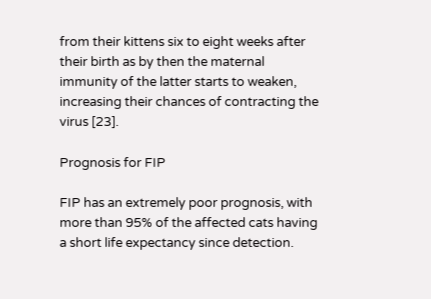from their kittens six to eight weeks after their birth as by then the maternal immunity of the latter starts to weaken, increasing their chances of contracting the virus [23].

Prognosis for FIP

FIP has an extremely poor prognosis, with more than 95% of the affected cats having a short life expectancy since detection.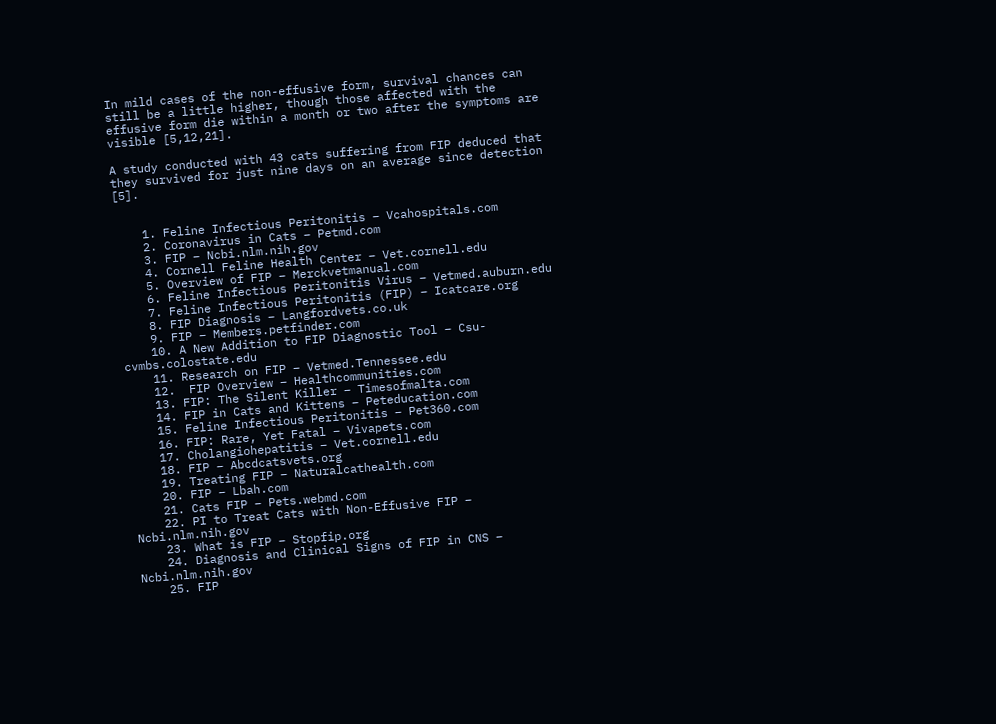In mild cases of the non-effusive form, survival chances can still be a little higher, though those affected with the effusive form die within a month or two after the symptoms are visible [5,12,21].

A study conducted with 43 cats suffering from FIP deduced that they survived for just nine days on an average since detection [5].


    1. Feline Infectious Peritonitis – Vcahospitals.com
    2. Coronavirus in Cats – Petmd.com
    3. FIP – Ncbi.nlm.nih.gov
    4. Cornell Feline Health Center – Vet.cornell.edu
    5. Overview of FIP – Merckvetmanual.com
    6. Feline Infectious Peritonitis Virus – Vetmed.auburn.edu
    7. Feline Infectious Peritonitis (FIP) – Icatcare.org
    8. FIP Diagnosis – Langfordvets.co.uk
    9. FIP – Members.petfinder.com
    10. A New Addition to FIP Diagnostic Tool – Csu-cvmbs.colostate.edu
    11. Research on FIP – Vetmed.Tennessee.edu
    12.  FIP Overview – Healthcommunities.com
    13. FIP: The Silent Killer – Timesofmalta.com
    14. FIP in Cats and Kittens – Peteducation.com
    15. Feline Infectious Peritonitis – Pet360.com
    16. FIP: Rare, Yet Fatal – Vivapets.com
    17. Cholangiohepatitis – Vet.cornell.edu
    18. FIP – Abcdcatsvets.org
    19. Treating FIP – Naturalcathealth.com
    20. FIP – Lbah.com
    21. Cats FIP – Pets.webmd.com
    22. PI to Treat Cats with Non-Effusive FIP – Ncbi.nlm.nih.gov
    23. What is FIP – Stopfip.org
    24. Diagnosis and Clinical Signs of FIP in CNS – Ncbi.nlm.nih.gov
    25. FIP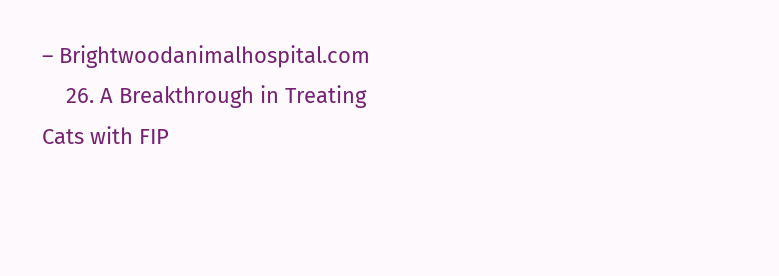– Brightwoodanimalhospital.com
    26. A Breakthrough in Treating Cats with FIP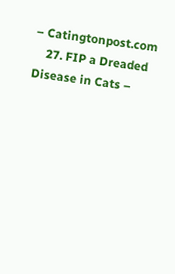– Catingtonpost.com
    27. FIP a Dreaded Disease in Cats –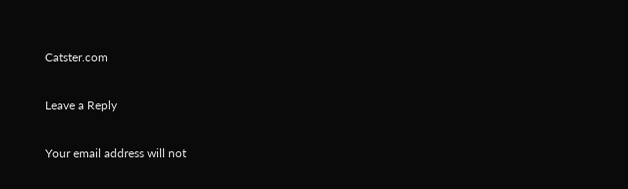Catster.com

Leave a Reply

Your email address will not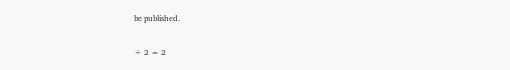be published.

÷ 2 = 2